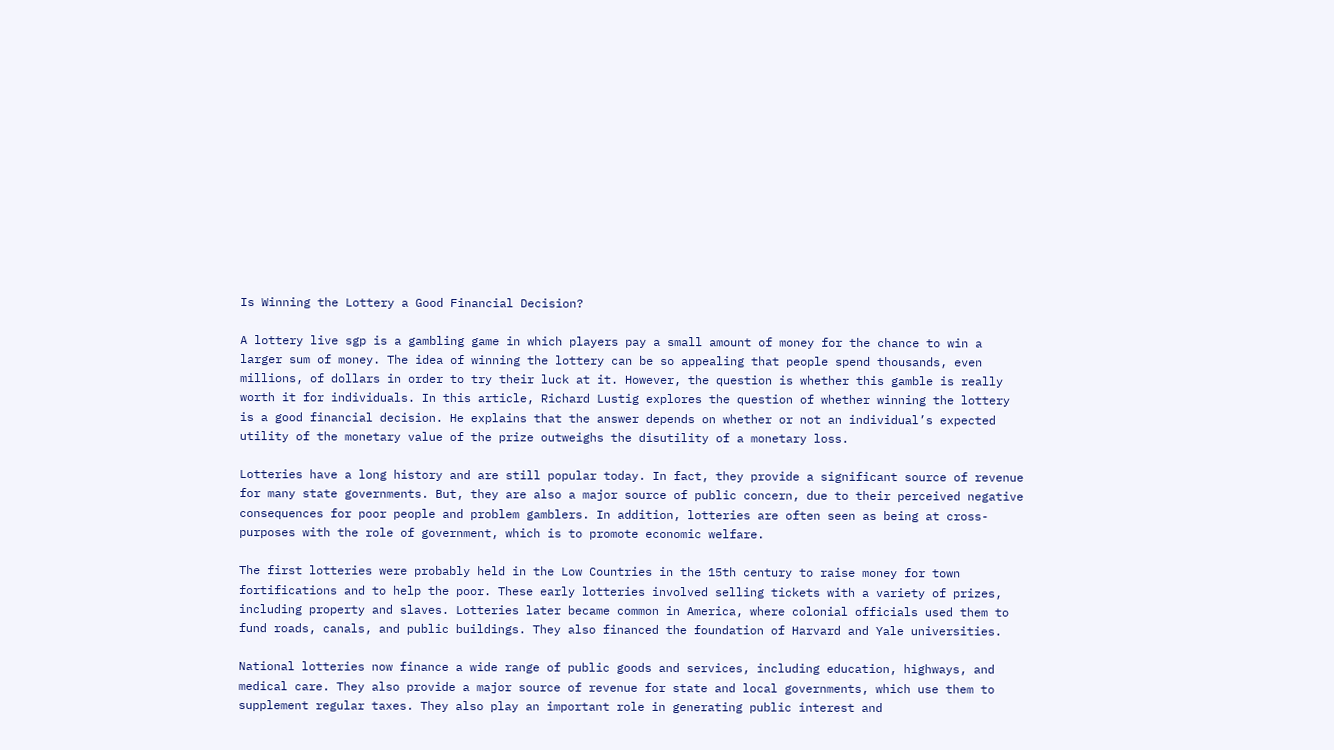Is Winning the Lottery a Good Financial Decision?

A lottery live sgp is a gambling game in which players pay a small amount of money for the chance to win a larger sum of money. The idea of winning the lottery can be so appealing that people spend thousands, even millions, of dollars in order to try their luck at it. However, the question is whether this gamble is really worth it for individuals. In this article, Richard Lustig explores the question of whether winning the lottery is a good financial decision. He explains that the answer depends on whether or not an individual’s expected utility of the monetary value of the prize outweighs the disutility of a monetary loss.

Lotteries have a long history and are still popular today. In fact, they provide a significant source of revenue for many state governments. But, they are also a major source of public concern, due to their perceived negative consequences for poor people and problem gamblers. In addition, lotteries are often seen as being at cross-purposes with the role of government, which is to promote economic welfare.

The first lotteries were probably held in the Low Countries in the 15th century to raise money for town fortifications and to help the poor. These early lotteries involved selling tickets with a variety of prizes, including property and slaves. Lotteries later became common in America, where colonial officials used them to fund roads, canals, and public buildings. They also financed the foundation of Harvard and Yale universities.

National lotteries now finance a wide range of public goods and services, including education, highways, and medical care. They also provide a major source of revenue for state and local governments, which use them to supplement regular taxes. They also play an important role in generating public interest and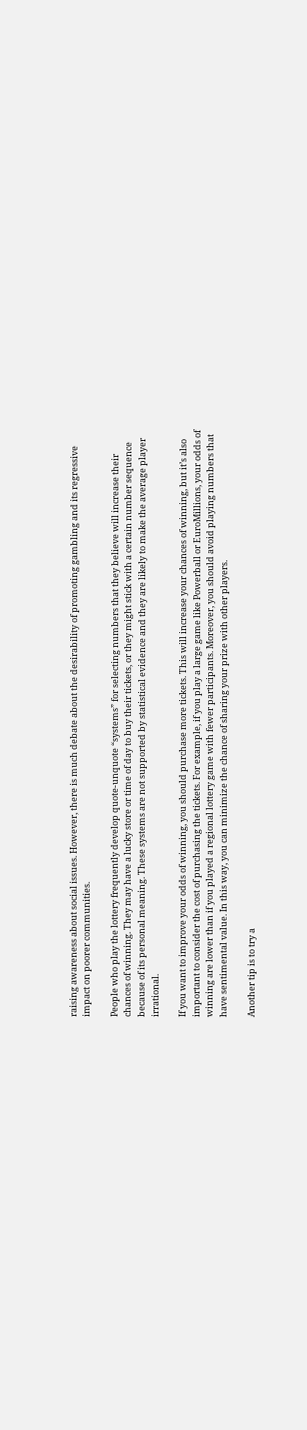raising awareness about social issues. However, there is much debate about the desirability of promoting gambling and its regressive impact on poorer communities.

People who play the lottery frequently develop quote-unquote “systems” for selecting numbers that they believe will increase their chances of winning. They may have a lucky store or time of day to buy their tickets, or they might stick with a certain number sequence because of its personal meaning. These systems are not supported by statistical evidence and they are likely to make the average player irrational.

If you want to improve your odds of winning, you should purchase more tickets. This will increase your chances of winning, but it’s also important to consider the cost of purchasing the tickets. For example, if you play a large game like Powerball or EuroMillions, your odds of winning are lower than if you played a regional lottery game with fewer participants. Moreover, you should avoid playing numbers that have sentimental value. In this way, you can minimize the chance of sharing your prize with other players.

Another tip is to try a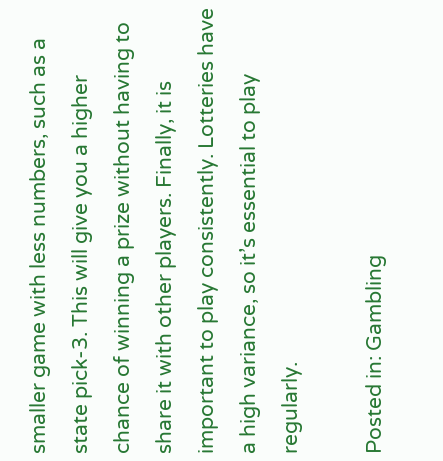smaller game with less numbers, such as a state pick-3. This will give you a higher chance of winning a prize without having to share it with other players. Finally, it is important to play consistently. Lotteries have a high variance, so it’s essential to play regularly.

Posted in: Gambling